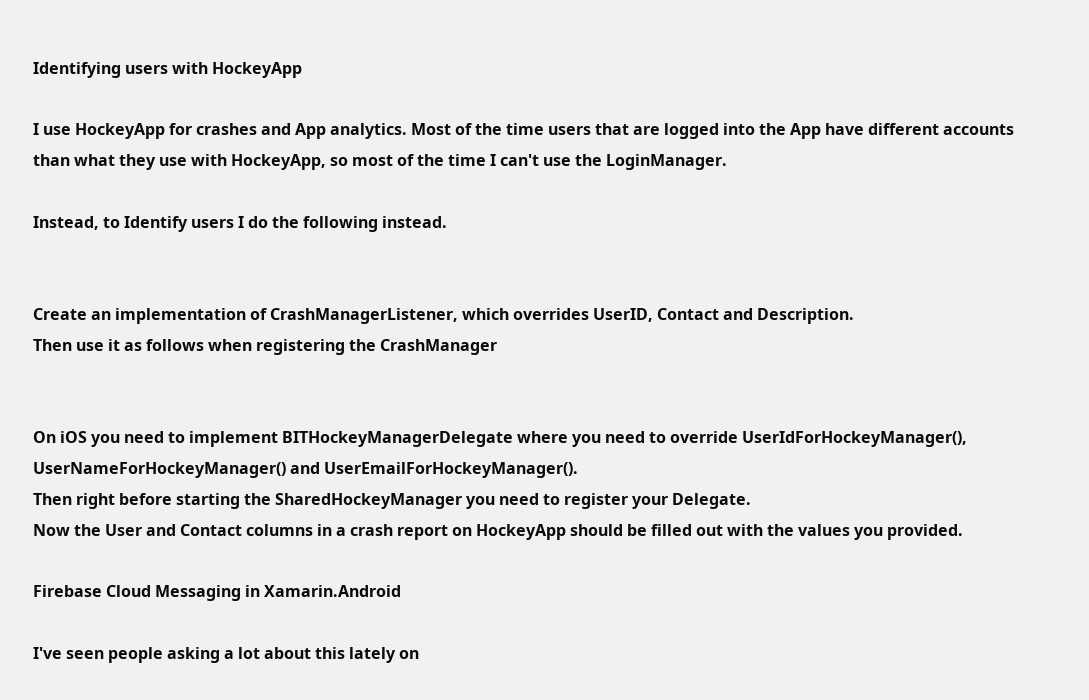Identifying users with HockeyApp

I use HockeyApp for crashes and App analytics. Most of the time users that are logged into the App have different accounts than what they use with HockeyApp, so most of the time I can't use the LoginManager.

Instead, to Identify users I do the following instead.


Create an implementation of CrashManagerListener, which overrides UserID, Contact and Description.
Then use it as follows when registering the CrashManager


On iOS you need to implement BITHockeyManagerDelegate where you need to override UserIdForHockeyManager(), UserNameForHockeyManager() and UserEmailForHockeyManager().
Then right before starting the SharedHockeyManager you need to register your Delegate.
Now the User and Contact columns in a crash report on HockeyApp should be filled out with the values you provided.

Firebase Cloud Messaging in Xamarin.Android

I've seen people asking a lot about this lately on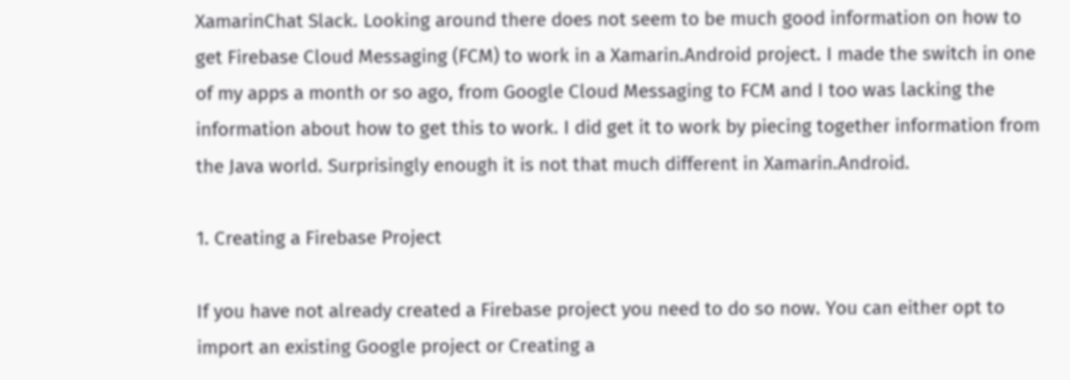XamarinChat Slack. Looking around there does not seem to be much good information on how to get Firebase Cloud Messaging (FCM) to work in a Xamarin.Android project. I made the switch in one of my apps a month or so ago, from Google Cloud Messaging to FCM and I too was lacking the information about how to get this to work. I did get it to work by piecing together information from the Java world. Surprisingly enough it is not that much different in Xamarin.Android.

1. Creating a Firebase Project

If you have not already created a Firebase project you need to do so now. You can either opt to import an existing Google project or Creating a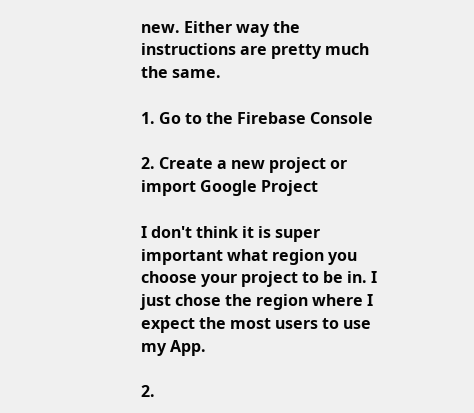new. Either way the instructions are pretty much the same.

1. Go to the Firebase Console

2. Create a new project or import Google Project

I don't think it is super important what region you choose your project to be in. I just chose the region where I expect the most users to use my App.

2.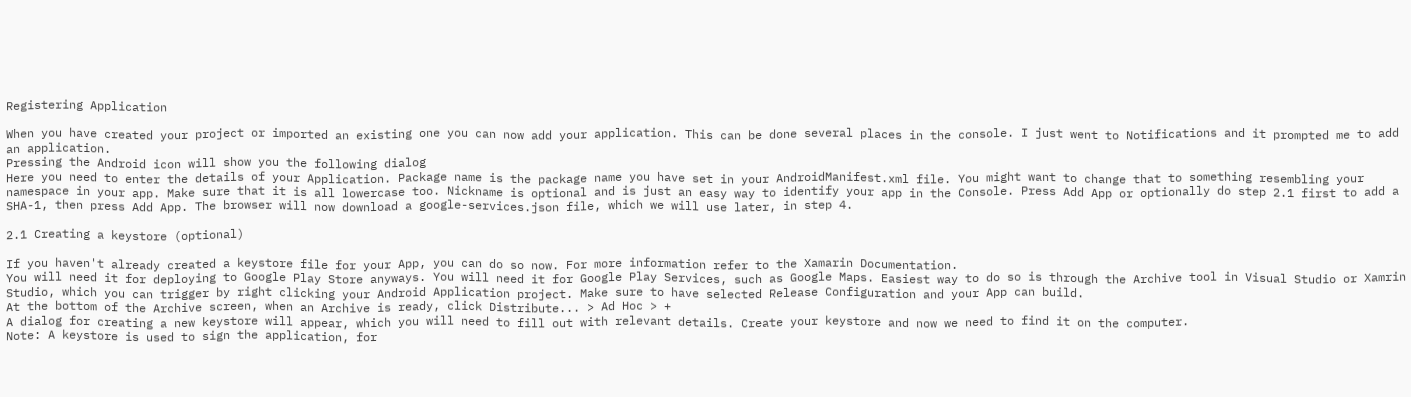Registering Application

When you have created your project or imported an existing one you can now add your application. This can be done several places in the console. I just went to Notifications and it prompted me to add an application.
Pressing the Android icon will show you the following dialog
Here you need to enter the details of your Application. Package name is the package name you have set in your AndroidManifest.xml file. You might want to change that to something resembling your namespace in your app. Make sure that it is all lowercase too. Nickname is optional and is just an easy way to identify your app in the Console. Press Add App or optionally do step 2.1 first to add a SHA-1, then press Add App. The browser will now download a google-services.json file, which we will use later, in step 4.

2.1 Creating a keystore (optional)

If you haven't already created a keystore file for your App, you can do so now. For more information refer to the Xamarin Documentation.
You will need it for deploying to Google Play Store anyways. You will need it for Google Play Services, such as Google Maps. Easiest way to do so is through the Archive tool in Visual Studio or Xamrin Studio, which you can trigger by right clicking your Android Application project. Make sure to have selected Release Configuration and your App can build.
At the bottom of the Archive screen, when an Archive is ready, click Distribute... > Ad Hoc > +
A dialog for creating a new keystore will appear, which you will need to fill out with relevant details. Create your keystore and now we need to find it on the computer.
Note: A keystore is used to sign the application, for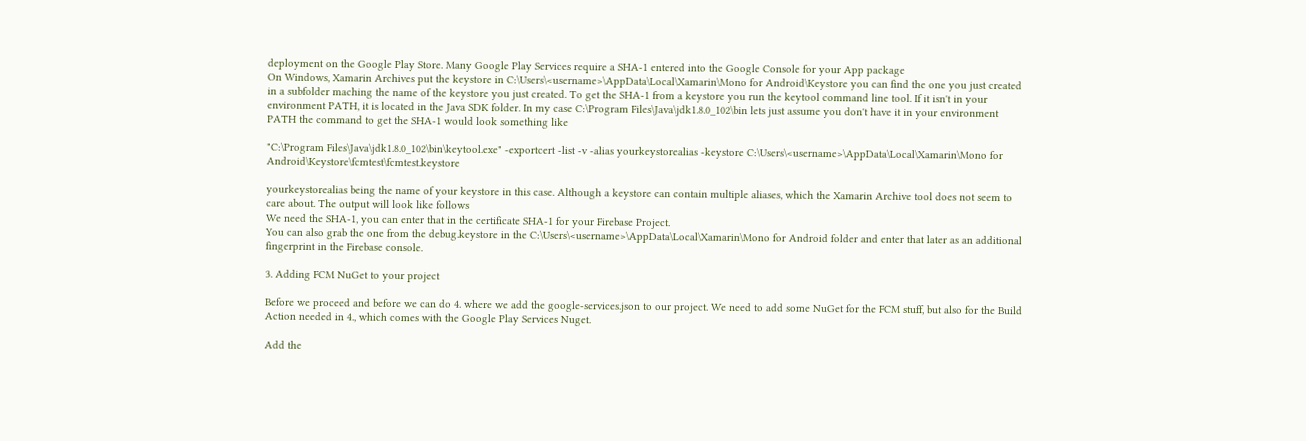deployment on the Google Play Store. Many Google Play Services require a SHA-1 entered into the Google Console for your App package
On Windows, Xamarin Archives put the keystore in C:\Users\<username>\AppData\Local\Xamarin\Mono for Android\Keystore you can find the one you just created in a subfolder maching the name of the keystore you just created. To get the SHA-1 from a keystore you run the keytool command line tool. If it isn't in your environment PATH, it is located in the Java SDK folder. In my case C:\Program Files\Java\jdk1.8.0_102\bin lets just assume you don't have it in your environment PATH the command to get the SHA-1 would look something like

"C:\Program Files\Java\jdk1.8.0_102\bin\keytool.exe" -exportcert -list -v -alias yourkeystorealias -keystore C:\Users\<username>\AppData\Local\Xamarin\Mono for Android\Keystore\fcmtest\fcmtest.keystore

yourkeystorealias being the name of your keystore in this case. Although a keystore can contain multiple aliases, which the Xamarin Archive tool does not seem to care about. The output will look like follows
We need the SHA-1, you can enter that in the certificate SHA-1 for your Firebase Project.
You can also grab the one from the debug.keystore in the C:\Users\<username>\AppData\Local\Xamarin\Mono for Android folder and enter that later as an additional fingerprint in the Firebase console.

3. Adding FCM NuGet to your project

Before we proceed and before we can do 4. where we add the google-services.json to our project. We need to add some NuGet for the FCM stuff, but also for the Build Action needed in 4., which comes with the Google Play Services Nuget.

Add the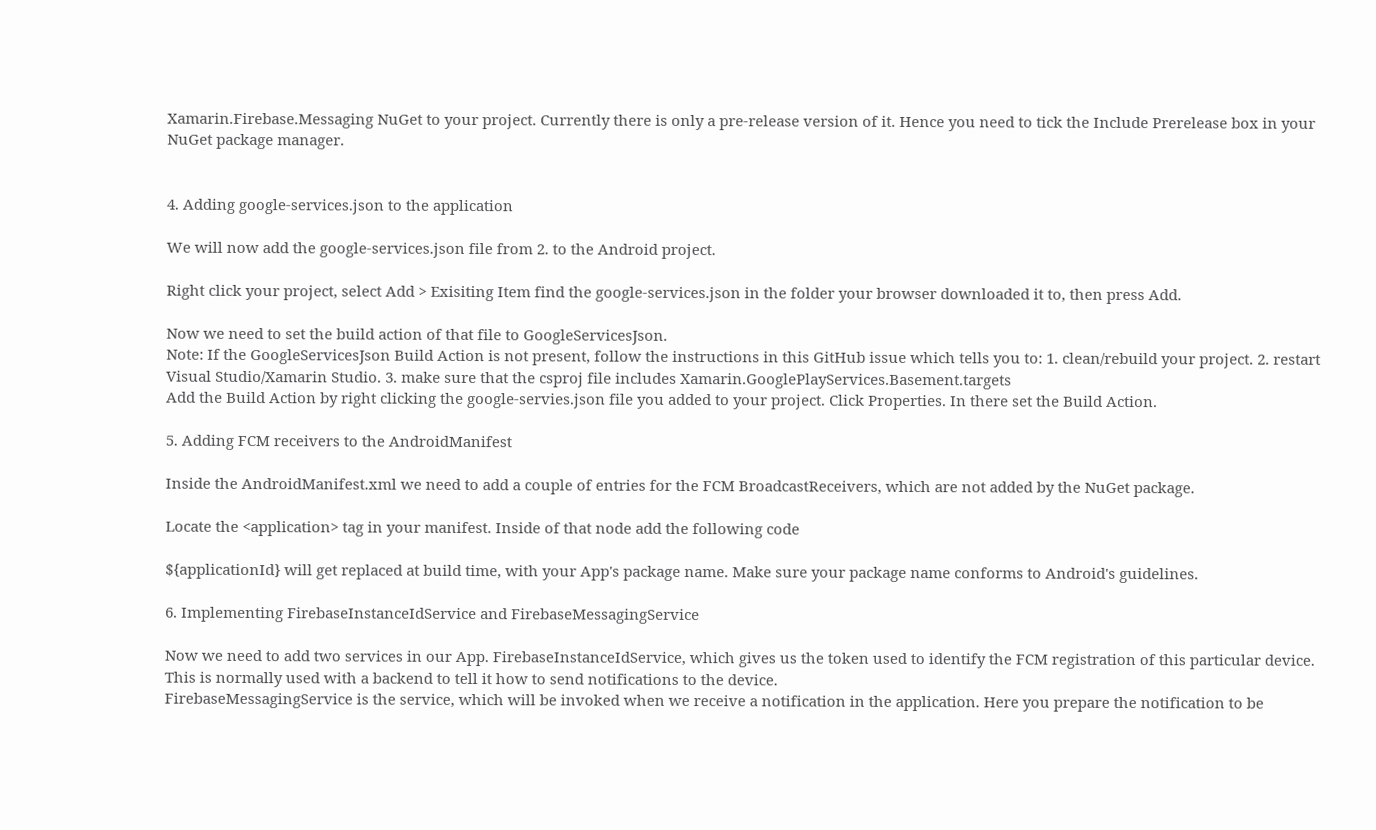Xamarin.Firebase.Messaging NuGet to your project. Currently there is only a pre-release version of it. Hence you need to tick the Include Prerelease box in your NuGet package manager.


4. Adding google-services.json to the application

We will now add the google-services.json file from 2. to the Android project.

Right click your project, select Add > Exisiting Item find the google-services.json in the folder your browser downloaded it to, then press Add.

Now we need to set the build action of that file to GoogleServicesJson.
Note: If the GoogleServicesJson Build Action is not present, follow the instructions in this GitHub issue which tells you to: 1. clean/rebuild your project. 2. restart Visual Studio/Xamarin Studio. 3. make sure that the csproj file includes Xamarin.GooglePlayServices.Basement.targets
Add the Build Action by right clicking the google-servies.json file you added to your project. Click Properties. In there set the Build Action.

5. Adding FCM receivers to the AndroidManifest

Inside the AndroidManifest.xml we need to add a couple of entries for the FCM BroadcastReceivers, which are not added by the NuGet package.

Locate the <application> tag in your manifest. Inside of that node add the following code

${applicationId} will get replaced at build time, with your App's package name. Make sure your package name conforms to Android's guidelines.

6. Implementing FirebaseInstanceIdService and FirebaseMessagingService

Now we need to add two services in our App. FirebaseInstanceIdService, which gives us the token used to identify the FCM registration of this particular device. This is normally used with a backend to tell it how to send notifications to the device.
FirebaseMessagingService is the service, which will be invoked when we receive a notification in the application. Here you prepare the notification to be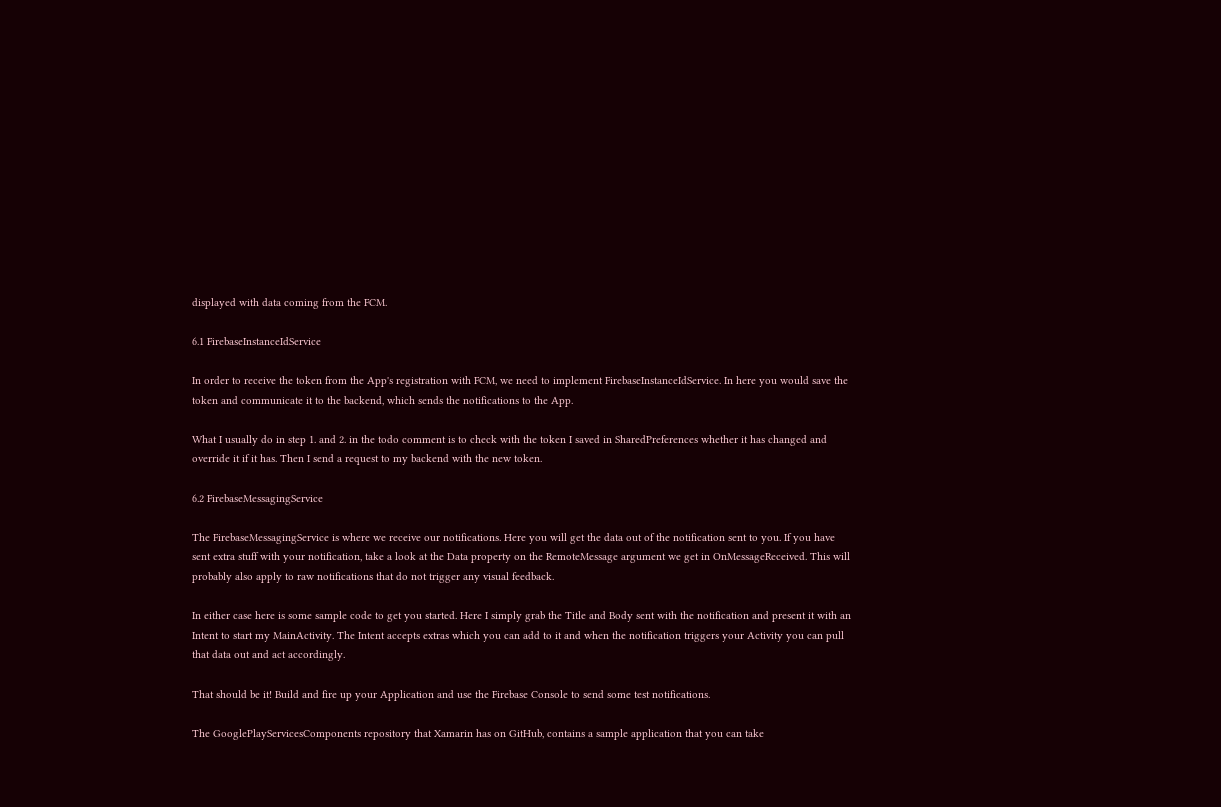displayed with data coming from the FCM.

6.1 FirebaseInstanceIdService

In order to receive the token from the App's registration with FCM, we need to implement FirebaseInstanceIdService. In here you would save the token and communicate it to the backend, which sends the notifications to the App.

What I usually do in step 1. and 2. in the todo comment is to check with the token I saved in SharedPreferences whether it has changed and override it if it has. Then I send a request to my backend with the new token.

6.2 FirebaseMessagingService

The FirebaseMessagingService is where we receive our notifications. Here you will get the data out of the notification sent to you. If you have sent extra stuff with your notification, take a look at the Data property on the RemoteMessage argument we get in OnMessageReceived. This will probably also apply to raw notifications that do not trigger any visual feedback.

In either case here is some sample code to get you started. Here I simply grab the Title and Body sent with the notification and present it with an Intent to start my MainActivity. The Intent accepts extras which you can add to it and when the notification triggers your Activity you can pull that data out and act accordingly.

That should be it! Build and fire up your Application and use the Firebase Console to send some test notifications.

The GooglePlayServicesComponents repository that Xamarin has on GitHub, contains a sample application that you can take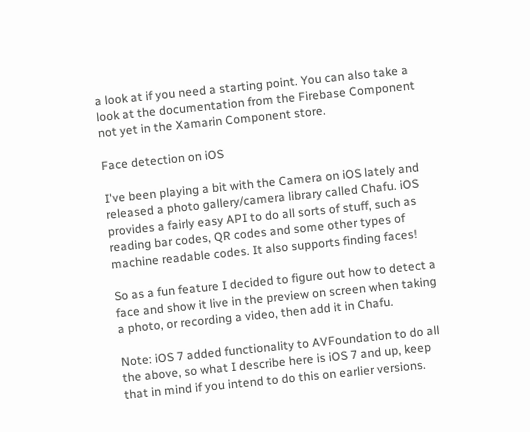a look at if you need a starting point. You can also take a look at the documentation from the Firebase Component not yet in the Xamarin Component store.

Face detection on iOS

I've been playing a bit with the Camera on iOS lately and released a photo gallery/camera library called Chafu. iOS provides a fairly easy API to do all sorts of stuff, such as reading bar codes, QR codes and some other types of machine readable codes. It also supports finding faces!

So as a fun feature I decided to figure out how to detect a face and show it live in the preview on screen when taking a photo, or recording a video, then add it in Chafu.

Note: iOS 7 added functionality to AVFoundation to do all the above, so what I describe here is iOS 7 and up, keep that in mind if you intend to do this on earlier versions.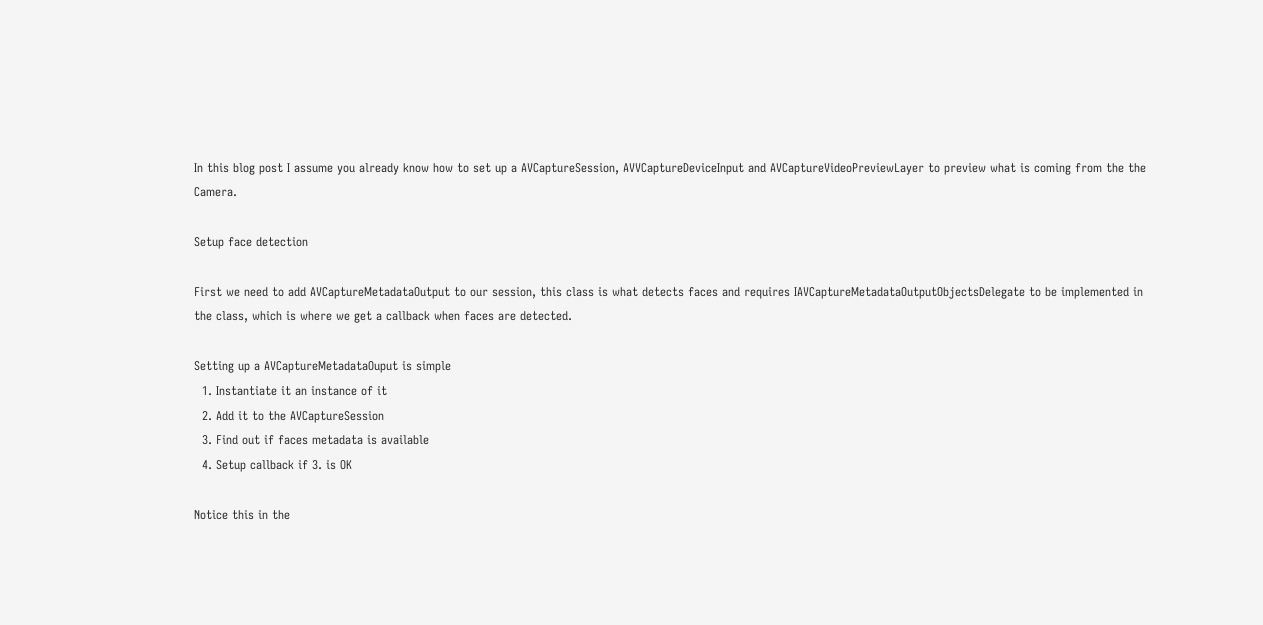In this blog post I assume you already know how to set up a AVCaptureSession, AVVCaptureDeviceInput and AVCaptureVideoPreviewLayer to preview what is coming from the the Camera.

Setup face detection

First we need to add AVCaptureMetadataOutput to our session, this class is what detects faces and requires IAVCaptureMetadataOutputObjectsDelegate to be implemented in the class, which is where we get a callback when faces are detected.

Setting up a AVCaptureMetadataOuput is simple
  1. Instantiate it an instance of it
  2. Add it to the AVCaptureSession
  3. Find out if faces metadata is available
  4. Setup callback if 3. is OK

Notice this in the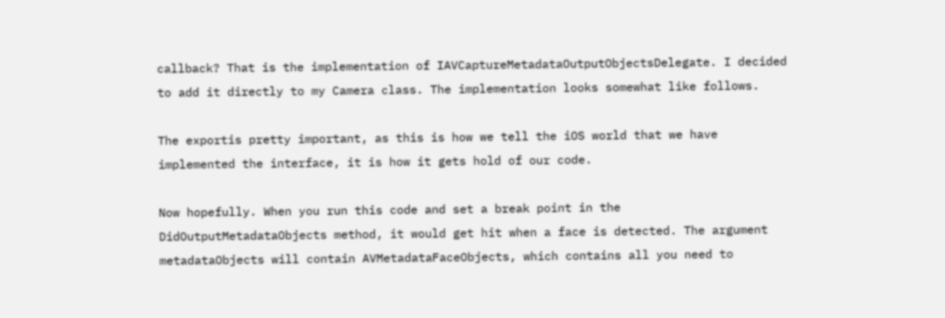callback? That is the implementation of IAVCaptureMetadataOutputObjectsDelegate. I decided to add it directly to my Camera class. The implementation looks somewhat like follows.

The exportis pretty important, as this is how we tell the iOS world that we have implemented the interface, it is how it gets hold of our code.

Now hopefully. When you run this code and set a break point in the DidOutputMetadataObjects method, it would get hit when a face is detected. The argument metadataObjects will contain AVMetadataFaceObjects, which contains all you need to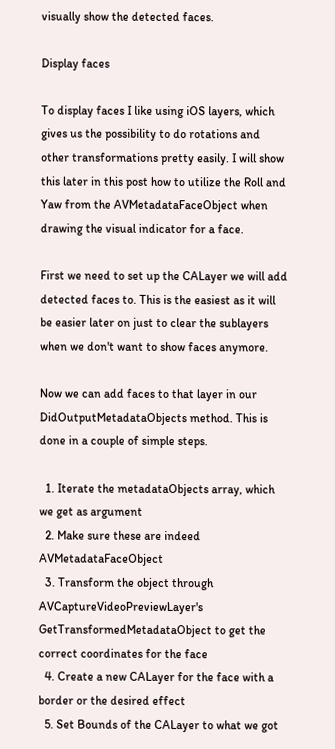visually show the detected faces.

Display faces

To display faces I like using iOS layers, which gives us the possibility to do rotations and other transformations pretty easily. I will show this later in this post how to utilize the Roll and Yaw from the AVMetadataFaceObject when drawing the visual indicator for a face.

First we need to set up the CALayer we will add detected faces to. This is the easiest as it will be easier later on just to clear the sublayers when we don't want to show faces anymore.

Now we can add faces to that layer in our DidOutputMetadataObjects method. This is done in a couple of simple steps.

  1. Iterate the metadataObjects array, which we get as argument
  2. Make sure these are indeed AVMetadataFaceObject
  3. Transform the object through AVCaptureVideoPreviewLayer's GetTransformedMetadataObject to get the correct coordinates for the face
  4. Create a new CALayer for the face with a border or the desired effect
  5. Set Bounds of the CALayer to what we got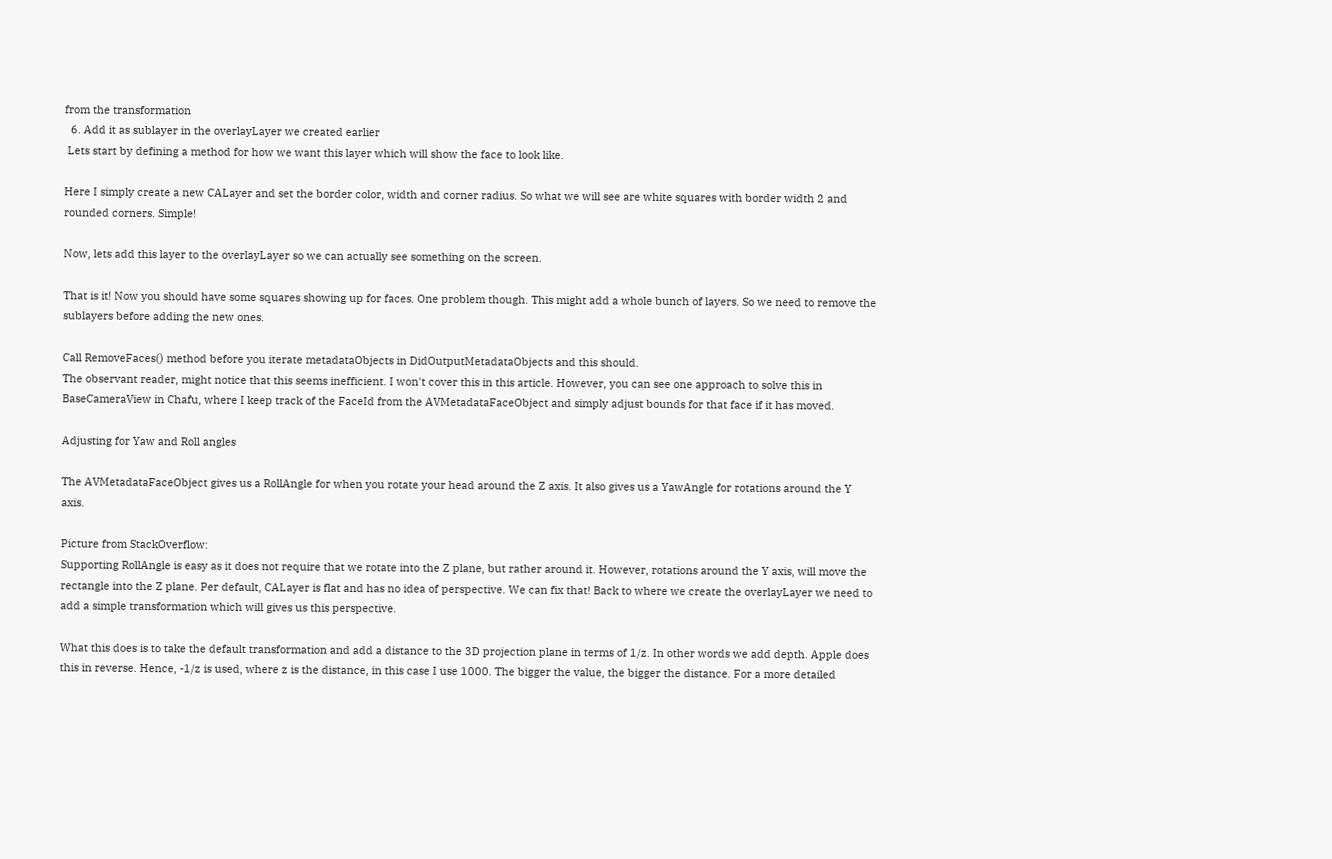from the transformation
  6. Add it as sublayer in the overlayLayer we created earlier
 Lets start by defining a method for how we want this layer which will show the face to look like.

Here I simply create a new CALayer and set the border color, width and corner radius. So what we will see are white squares with border width 2 and rounded corners. Simple!

Now, lets add this layer to the overlayLayer so we can actually see something on the screen.

That is it! Now you should have some squares showing up for faces. One problem though. This might add a whole bunch of layers. So we need to remove the sublayers before adding the new ones.

Call RemoveFaces() method before you iterate metadataObjects in DidOutputMetadataObjects and this should.
The observant reader, might notice that this seems inefficient. I won't cover this in this article. However, you can see one approach to solve this in BaseCameraView in Chafu, where I keep track of the FaceId from the AVMetadataFaceObject and simply adjust bounds for that face if it has moved.

Adjusting for Yaw and Roll angles

The AVMetadataFaceObject gives us a RollAngle for when you rotate your head around the Z axis. It also gives us a YawAngle for rotations around the Y axis.

Picture from StackOverflow:
Supporting RollAngle is easy as it does not require that we rotate into the Z plane, but rather around it. However, rotations around the Y axis, will move the rectangle into the Z plane. Per default, CALayer is flat and has no idea of perspective. We can fix that! Back to where we create the overlayLayer we need to add a simple transformation which will gives us this perspective.

What this does is to take the default transformation and add a distance to the 3D projection plane in terms of 1/z. In other words we add depth. Apple does this in reverse. Hence, -1/z is used, where z is the distance, in this case I use 1000. The bigger the value, the bigger the distance. For a more detailed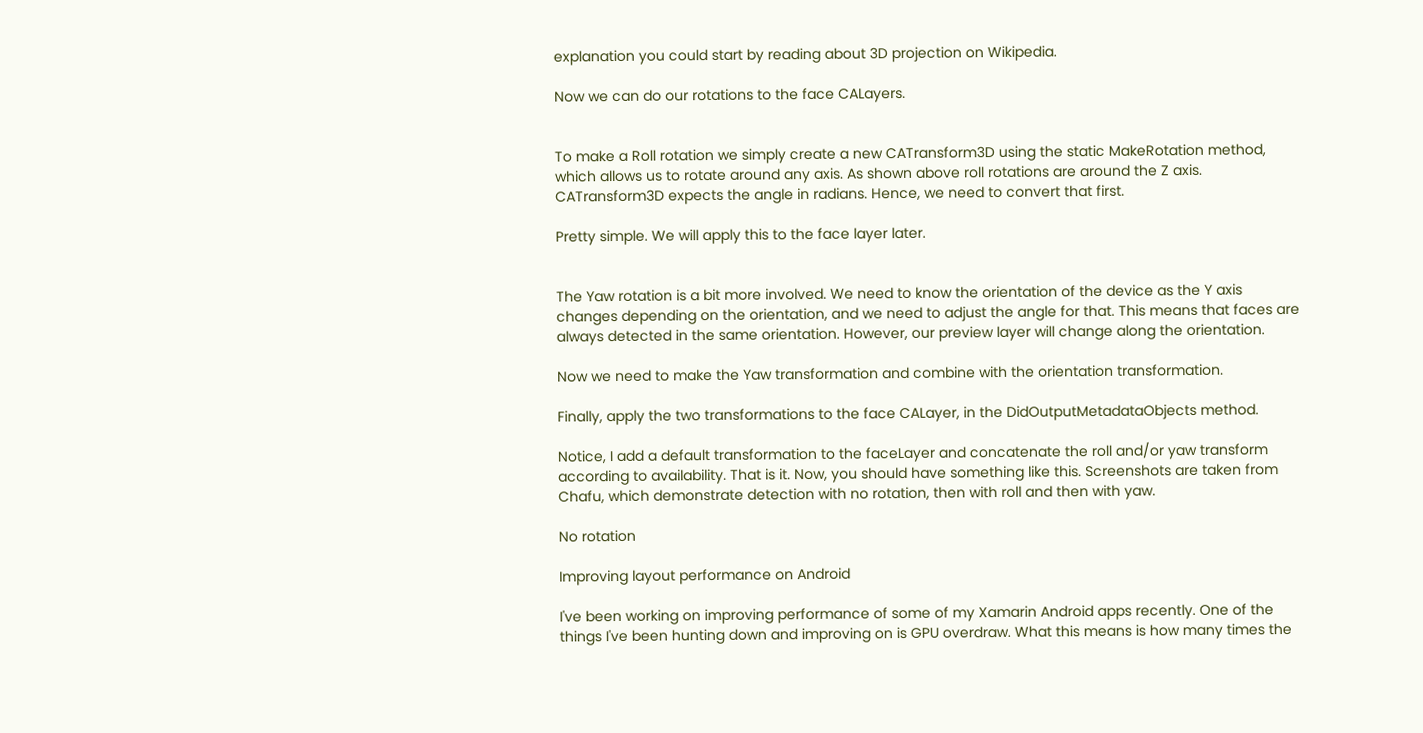explanation you could start by reading about 3D projection on Wikipedia.

Now we can do our rotations to the face CALayers.


To make a Roll rotation we simply create a new CATransform3D using the static MakeRotation method, which allows us to rotate around any axis. As shown above roll rotations are around the Z axis. CATransform3D expects the angle in radians. Hence, we need to convert that first.

Pretty simple. We will apply this to the face layer later.


The Yaw rotation is a bit more involved. We need to know the orientation of the device as the Y axis changes depending on the orientation, and we need to adjust the angle for that. This means that faces are always detected in the same orientation. However, our preview layer will change along the orientation.

Now we need to make the Yaw transformation and combine with the orientation transformation.

Finally, apply the two transformations to the face CALayer, in the DidOutputMetadataObjects method.

Notice, I add a default transformation to the faceLayer and concatenate the roll and/or yaw transform according to availability. That is it. Now, you should have something like this. Screenshots are taken from Chafu, which demonstrate detection with no rotation, then with roll and then with yaw.

No rotation

Improving layout performance on Android

I've been working on improving performance of some of my Xamarin Android apps recently. One of the things I've been hunting down and improving on is GPU overdraw. What this means is how many times the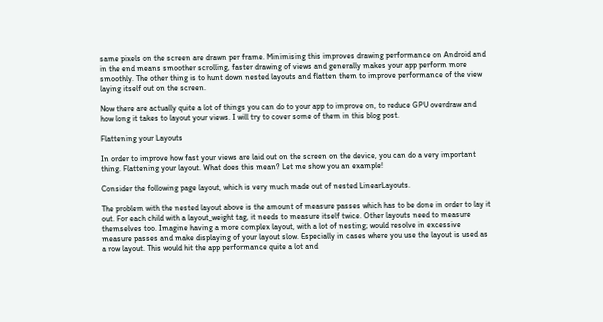same pixels on the screen are drawn per frame. Minimising this improves drawing performance on Android and in the end means smoother scrolling, faster drawing of views and generally makes your app perform more smoothly. The other thing is to hunt down nested layouts and flatten them to improve performance of the view laying itself out on the screen.

Now there are actually quite a lot of things you can do to your app to improve on, to reduce GPU overdraw and how long it takes to layout your views. I will try to cover some of them in this blog post.

Flattening your Layouts

In order to improve how fast your views are laid out on the screen on the device, you can do a very important thing. Flattening your layout. What does this mean? Let me show you an example!

Consider the following page layout, which is very much made out of nested LinearLayouts.

The problem with the nested layout above is the amount of measure passes which has to be done in order to lay it out. For each child with a layout_weight tag, it needs to measure itself twice. Other layouts need to measure themselves too. Imagine having a more complex layout, with a lot of nesting; would resolve in excessive measure passes and make displaying of your layout slow. Especially in cases where you use the layout is used as a row layout. This would hit the app performance quite a lot and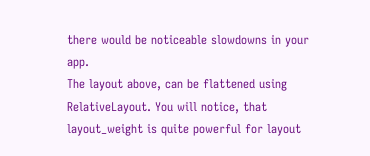there would be noticeable slowdowns in your app.
The layout above, can be flattened using RelativeLayout. You will notice, that layout_weight is quite powerful for layout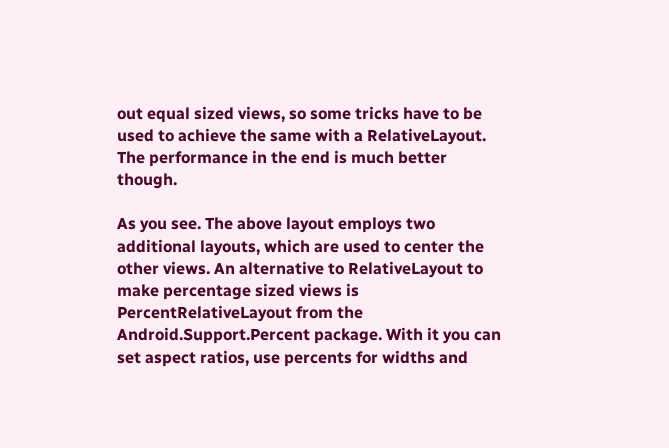out equal sized views, so some tricks have to be used to achieve the same with a RelativeLayout. The performance in the end is much better though.

As you see. The above layout employs two additional layouts, which are used to center the other views. An alternative to RelativeLayout to make percentage sized views is PercentRelativeLayout from the Android.Support.Percent package. With it you can set aspect ratios, use percents for widths and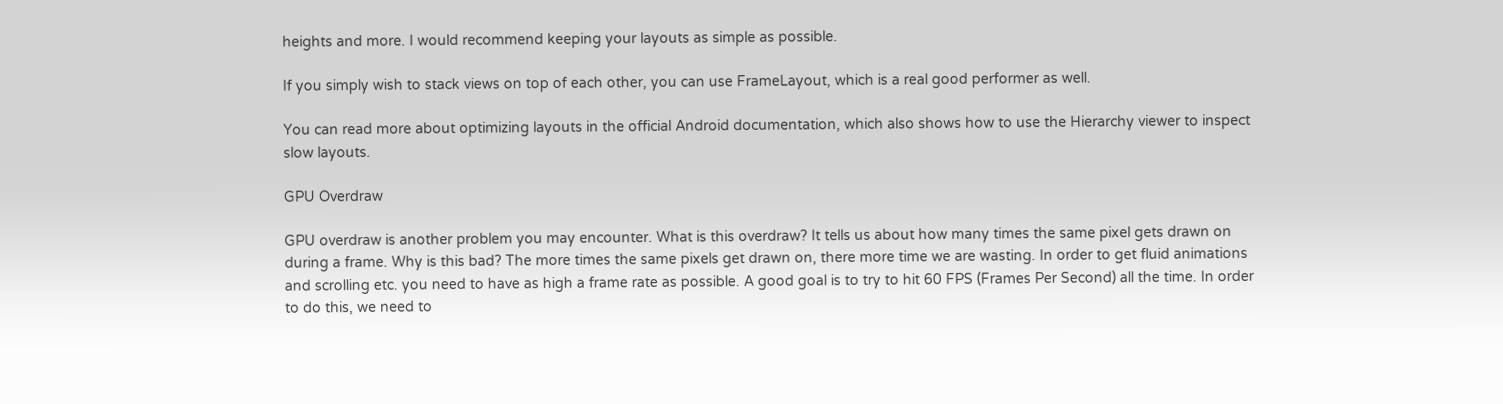heights and more. I would recommend keeping your layouts as simple as possible.

If you simply wish to stack views on top of each other, you can use FrameLayout, which is a real good performer as well.

You can read more about optimizing layouts in the official Android documentation, which also shows how to use the Hierarchy viewer to inspect slow layouts.

GPU Overdraw

GPU overdraw is another problem you may encounter. What is this overdraw? It tells us about how many times the same pixel gets drawn on during a frame. Why is this bad? The more times the same pixels get drawn on, there more time we are wasting. In order to get fluid animations and scrolling etc. you need to have as high a frame rate as possible. A good goal is to try to hit 60 FPS (Frames Per Second) all the time. In order to do this, we need to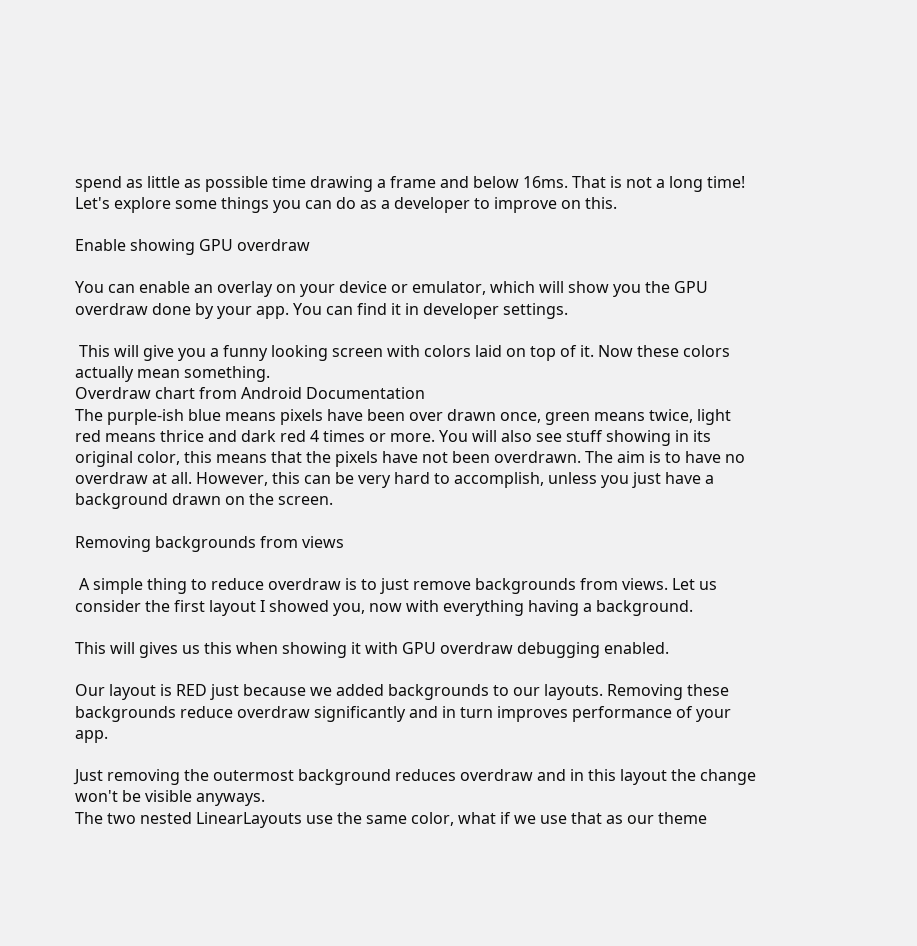spend as little as possible time drawing a frame and below 16ms. That is not a long time! Let's explore some things you can do as a developer to improve on this.

Enable showing GPU overdraw

You can enable an overlay on your device or emulator, which will show you the GPU overdraw done by your app. You can find it in developer settings.

 This will give you a funny looking screen with colors laid on top of it. Now these colors actually mean something.
Overdraw chart from Android Documentation
The purple-ish blue means pixels have been over drawn once, green means twice, light red means thrice and dark red 4 times or more. You will also see stuff showing in its original color, this means that the pixels have not been overdrawn. The aim is to have no overdraw at all. However, this can be very hard to accomplish, unless you just have a background drawn on the screen.

Removing backgrounds from views

 A simple thing to reduce overdraw is to just remove backgrounds from views. Let us consider the first layout I showed you, now with everything having a background.

This will gives us this when showing it with GPU overdraw debugging enabled.

Our layout is RED just because we added backgrounds to our layouts. Removing these backgrounds reduce overdraw significantly and in turn improves performance of your app.

Just removing the outermost background reduces overdraw and in this layout the change won't be visible anyways.
The two nested LinearLayouts use the same color, what if we use that as our theme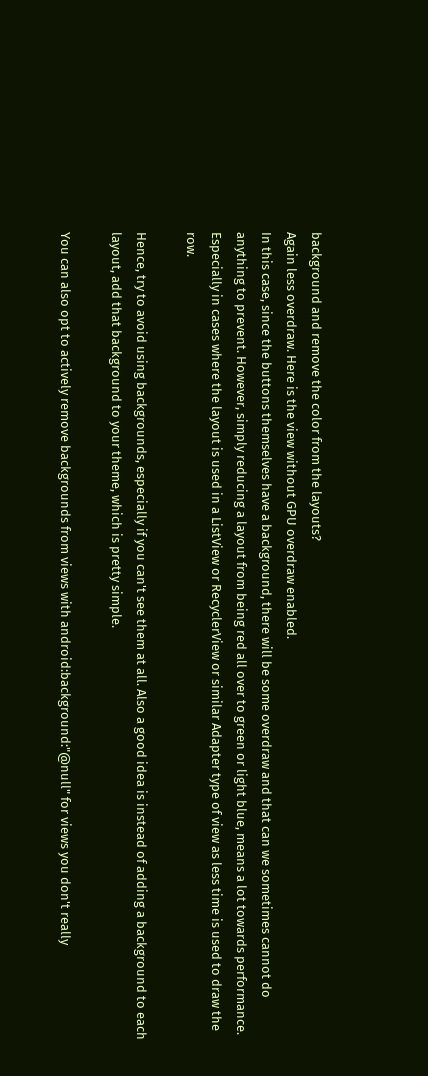background and remove the color from the layouts?
Again less overdraw. Here is the view without GPU overdraw enabled.
In this case, since the buttons themselves have a background, there will be some overdraw and that can we sometimes cannot do anything to prevent. However, simply reducing a layout from being red all over to green or light blue, means a lot towards performance. Especially in cases where the layout is used in a ListView or RecyclerView or similar Adapter type of view as less time is used to draw the row.

Hence, try to avoid using backgrounds, especially if you can't see them at all. Also a good idea is instead of adding a background to each layout, add that background to your theme, which is pretty simple.

You can also opt to actively remove backgrounds from views with android:background:"@null" for views you don't really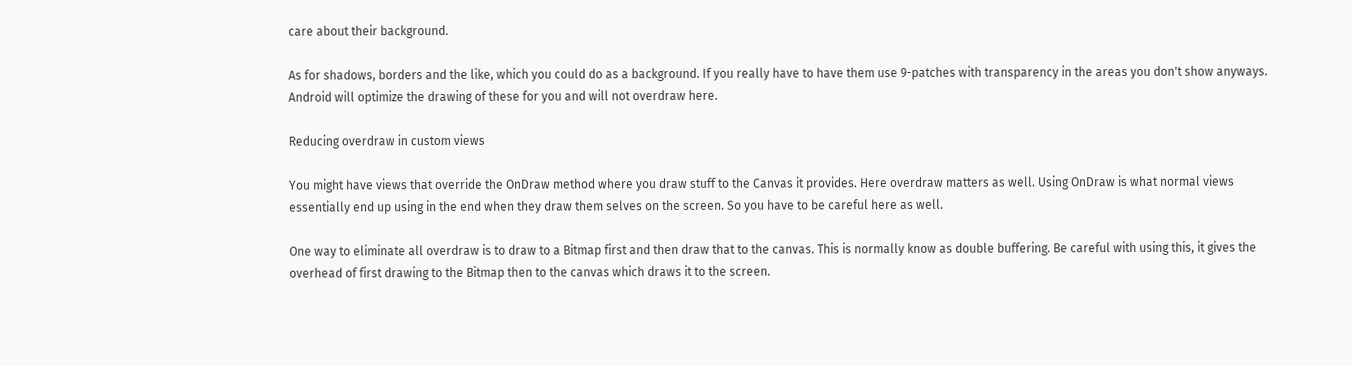care about their background.

As for shadows, borders and the like, which you could do as a background. If you really have to have them use 9-patches with transparency in the areas you don't show anyways. Android will optimize the drawing of these for you and will not overdraw here.

Reducing overdraw in custom views

You might have views that override the OnDraw method where you draw stuff to the Canvas it provides. Here overdraw matters as well. Using OnDraw is what normal views essentially end up using in the end when they draw them selves on the screen. So you have to be careful here as well.

One way to eliminate all overdraw is to draw to a Bitmap first and then draw that to the canvas. This is normally know as double buffering. Be careful with using this, it gives the overhead of first drawing to the Bitmap then to the canvas which draws it to the screen.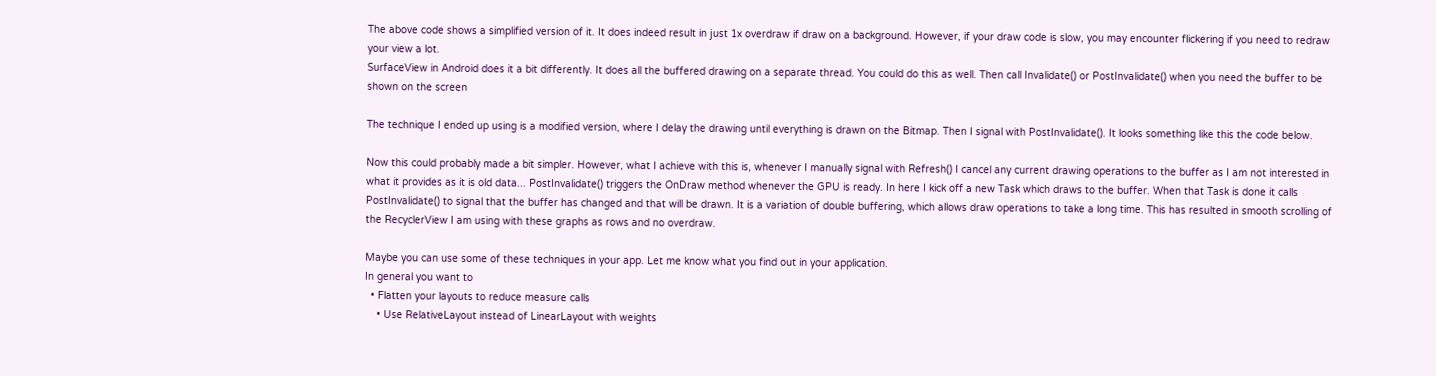The above code shows a simplified version of it. It does indeed result in just 1x overdraw if draw on a background. However, if your draw code is slow, you may encounter flickering if you need to redraw your view a lot.
SurfaceView in Android does it a bit differently. It does all the buffered drawing on a separate thread. You could do this as well. Then call Invalidate() or PostInvalidate() when you need the buffer to be shown on the screen

The technique I ended up using is a modified version, where I delay the drawing until everything is drawn on the Bitmap. Then I signal with PostInvalidate(). It looks something like this the code below.

Now this could probably made a bit simpler. However, what I achieve with this is, whenever I manually signal with Refresh() I cancel any current drawing operations to the buffer as I am not interested in what it provides as it is old data... PostInvalidate() triggers the OnDraw method whenever the GPU is ready. In here I kick off a new Task which draws to the buffer. When that Task is done it calls PostInvalidate() to signal that the buffer has changed and that will be drawn. It is a variation of double buffering, which allows draw operations to take a long time. This has resulted in smooth scrolling of the RecyclerView I am using with these graphs as rows and no overdraw.

Maybe you can use some of these techniques in your app. Let me know what you find out in your application.
In general you want to
  • Flatten your layouts to reduce measure calls
    • Use RelativeLayout instead of LinearLayout with weights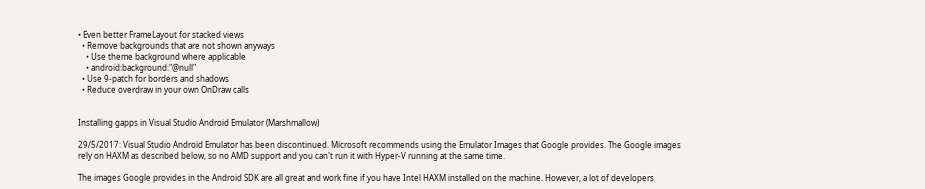• Even better FrameLayout for stacked views
  • Remove backgrounds that are not shown anyways
    • Use theme background where applicable
    • android:background:"@null"
  • Use 9-patch for borders and shadows
  • Reduce overdraw in your own OnDraw calls


Installing gapps in Visual Studio Android Emulator (Marshmallow)

29/5/2017: Visual Studio Android Emulator has been discontinued. Microsoft recommends using the Emulator Images that Google provides. The Google images rely on HAXM as described below, so no AMD support and you can't run it with Hyper-V running at the same time.

The images Google provides in the Android SDK are all great and work fine if you have Intel HAXM installed on the machine. However, a lot of developers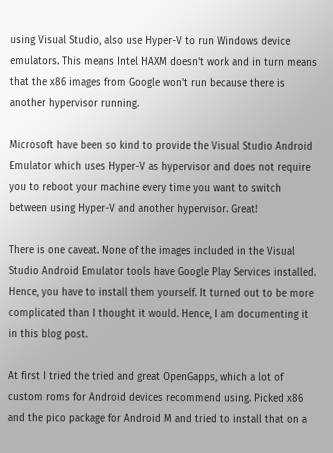using Visual Studio, also use Hyper-V to run Windows device emulators. This means Intel HAXM doesn't work and in turn means that the x86 images from Google won't run because there is another hypervisor running.

Microsoft have been so kind to provide the Visual Studio Android Emulator which uses Hyper-V as hypervisor and does not require you to reboot your machine every time you want to switch between using Hyper-V and another hypervisor. Great!

There is one caveat. None of the images included in the Visual Studio Android Emulator tools have Google Play Services installed. Hence, you have to install them yourself. It turned out to be more complicated than I thought it would. Hence, I am documenting it in this blog post.

At first I tried the tried and great OpenGapps, which a lot of custom roms for Android devices recommend using. Picked x86 and the pico package for Android M and tried to install that on a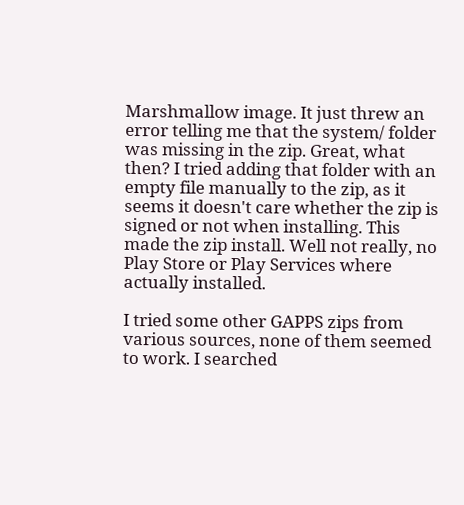Marshmallow image. It just threw an error telling me that the system/ folder was missing in the zip. Great, what then? I tried adding that folder with an empty file manually to the zip, as it seems it doesn't care whether the zip is signed or not when installing. This made the zip install. Well not really, no Play Store or Play Services where actually installed.

I tried some other GAPPS zips from various sources, none of them seemed to work. I searched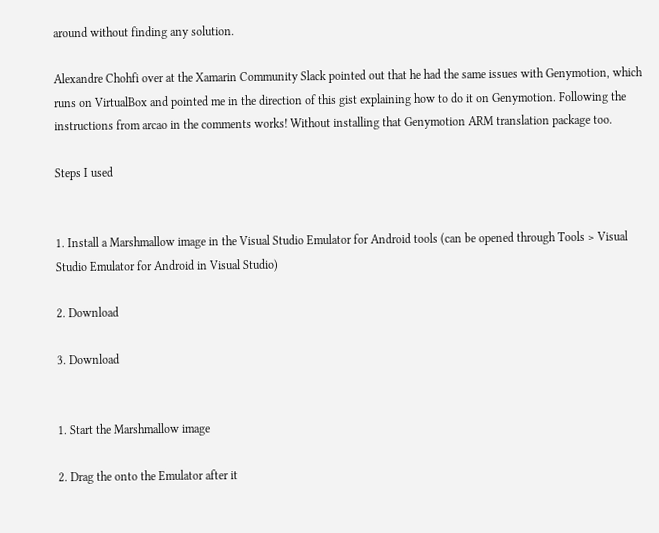around without finding any solution.

Alexandre Chohfi over at the Xamarin Community Slack pointed out that he had the same issues with Genymotion, which runs on VirtualBox and pointed me in the direction of this gist explaining how to do it on Genymotion. Following the instructions from arcao in the comments works! Without installing that Genymotion ARM translation package too.

Steps I used


1. Install a Marshmallow image in the Visual Studio Emulator for Android tools (can be opened through Tools > Visual Studio Emulator for Android in Visual Studio)

2. Download

3. Download


1. Start the Marshmallow image

2. Drag the onto the Emulator after it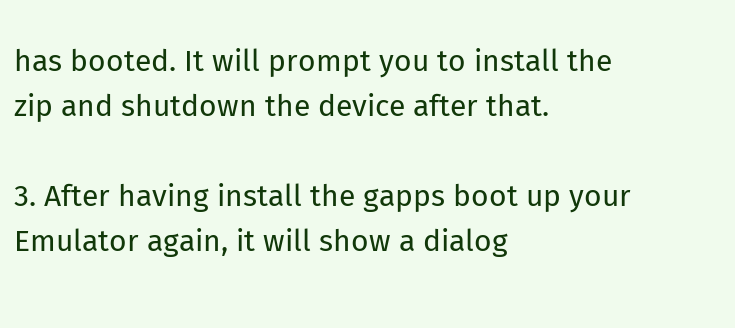has booted. It will prompt you to install the zip and shutdown the device after that.

3. After having install the gapps boot up your Emulator again, it will show a dialog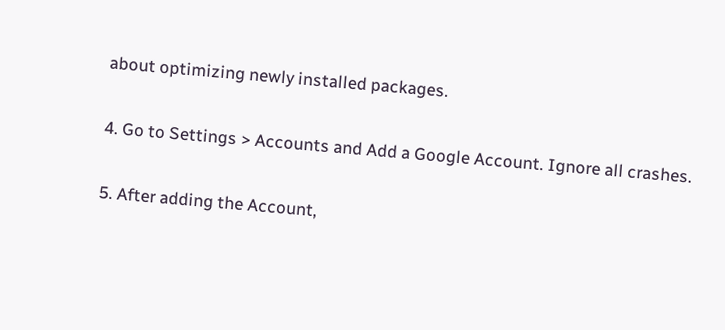about optimizing newly installed packages.

4. Go to Settings > Accounts and Add a Google Account. Ignore all crashes.

5. After adding the Account,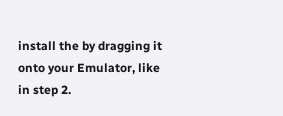install the by dragging it onto your Emulator, like in step 2.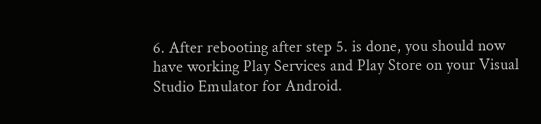6. After rebooting after step 5. is done, you should now have working Play Services and Play Store on your Visual Studio Emulator for Android.